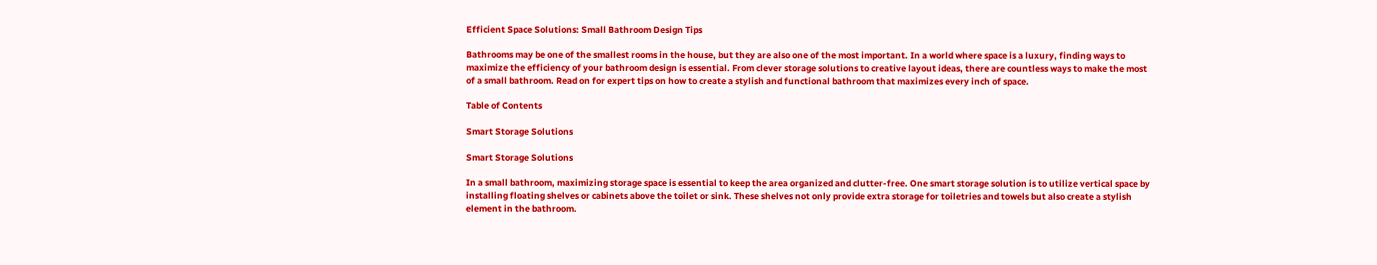Efficient Space Solutions: Small Bathroom Design Tips

Bathrooms may be one of the smallest rooms in the house, but they are also one of the most important. In a world where space is a luxury, finding ways to maximize the efficiency of your bathroom design is essential. From clever storage solutions to creative layout ideas, there are countless ways to make the most of a small bathroom. Read on for expert tips on how to create a stylish and functional bathroom that maximizes every inch of space.

Table of Contents

Smart Storage Solutions

Smart Storage Solutions

In a small bathroom, maximizing storage space is essential to keep the area organized and clutter-free. One smart storage solution is to utilize vertical space by installing floating shelves or cabinets above the toilet or sink. These shelves not only provide extra storage for toiletries and towels but also create a stylish element in the bathroom.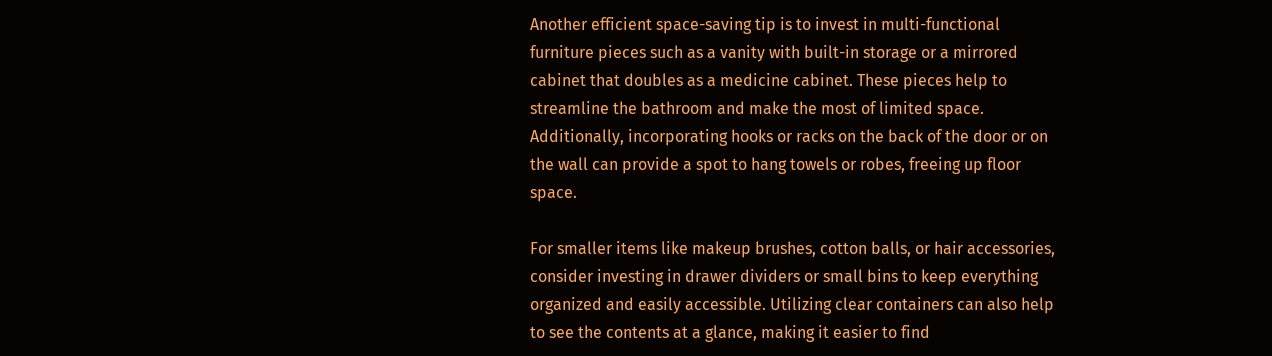Another efficient space-saving tip is to invest in multi-functional furniture pieces such as a vanity with built-in storage or a mirrored cabinet that doubles as a medicine cabinet. These pieces help to streamline the bathroom and make the most of limited space. Additionally, incorporating hooks or racks on the back of the door or on the wall can provide a spot to hang towels or robes, freeing up floor space.

For smaller items like makeup brushes, cotton balls, or hair accessories, consider investing in drawer dividers or small bins to keep everything organized and easily accessible. Utilizing clear containers can also help to see the contents at a glance, making it easier to find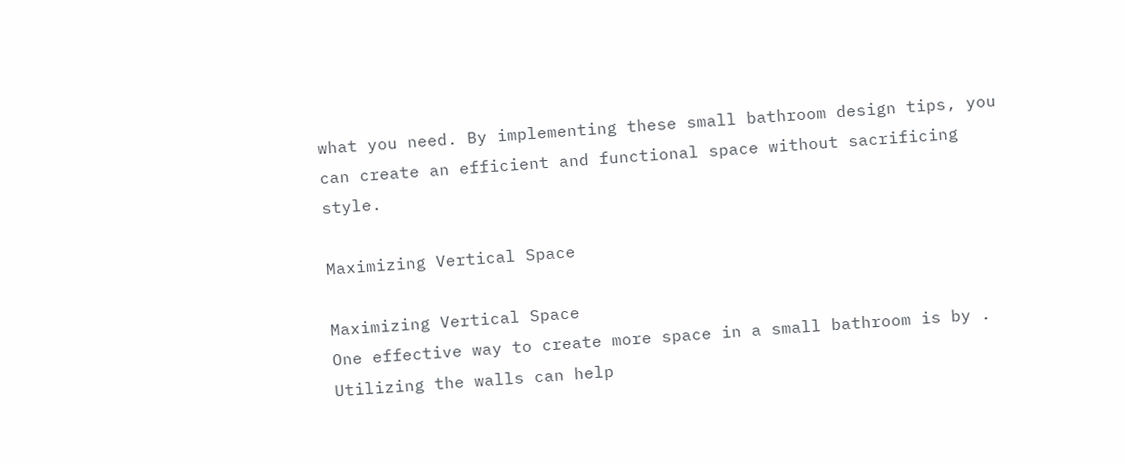what you need. By implementing these small bathroom design tips, you can create an efficient and functional space without sacrificing style.

Maximizing Vertical Space

Maximizing Vertical Space
One effective way to create more space in a small bathroom is by . Utilizing the walls can help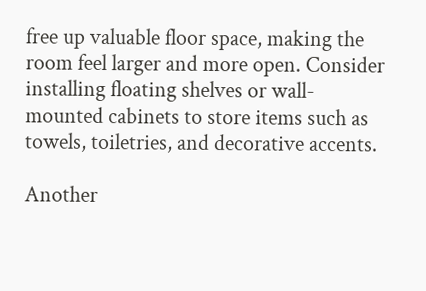free up valuable floor space, making the room feel larger and more open. Consider installing floating shelves or wall-mounted cabinets to store items such as towels, toiletries, and decorative accents.

Another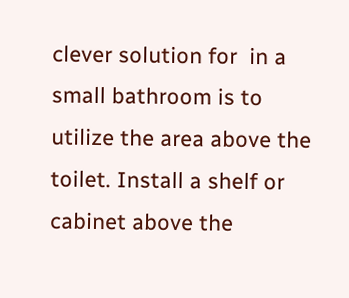clever solution for  in a small bathroom is to utilize the area above the toilet. Install a shelf or cabinet above the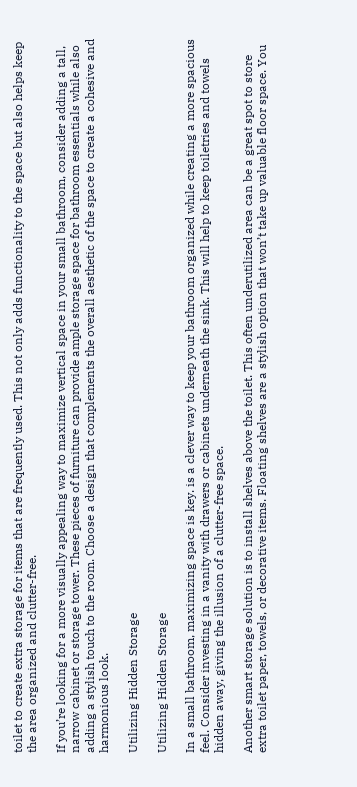toilet to create extra storage for items that are frequently used. This not only adds functionality to the space but also helps keep the area organized and clutter-free.

If you’re looking for a more visually appealing way to maximize vertical space in your small bathroom, consider adding a tall, narrow cabinet or storage tower. These pieces of furniture can provide ample storage space for bathroom essentials while also adding a stylish touch to the room. Choose a design that complements the overall aesthetic of the space to create a cohesive and harmonious look.

Utilizing Hidden Storage

Utilizing Hidden Storage

In a small bathroom, maximizing space is key. is a clever way to keep your bathroom organized while creating a more spacious feel. Consider investing in a vanity with drawers or cabinets underneath the sink. This will help to keep toiletries and towels hidden away, giving the illusion of a clutter-free space.

Another smart storage solution is to install shelves above the toilet. This often underutilized area can be a great spot to store extra toilet paper, towels, or decorative items. Floating shelves are a stylish option that won’t take up valuable floor space. You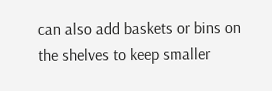can also add baskets or bins on the shelves to keep smaller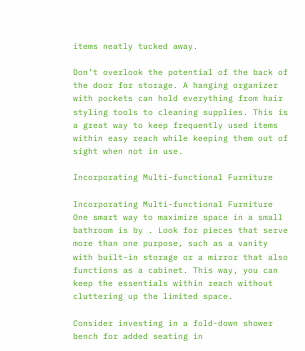items neatly tucked away.

Don’t overlook the potential of the back of the door for storage. A hanging organizer with pockets can hold everything from hair styling tools to cleaning supplies. This is a great way to keep frequently used items within easy reach while keeping them out of sight when not in use.

Incorporating Multi-functional Furniture

Incorporating Multi-functional Furniture
One smart way to maximize space in a small bathroom is by . Look for pieces that serve more than one purpose, such as a vanity with built-in storage or a mirror that also functions as a cabinet. This way, you can keep the essentials within reach without cluttering up the limited space.

Consider investing in a fold-down shower bench for added seating in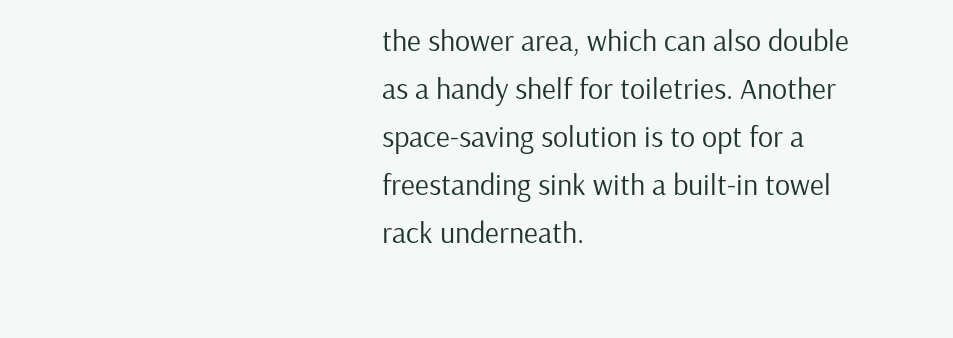the shower area, which can also double as a handy shelf for toiletries. Another space-saving solution is to opt for a freestanding sink with a built-in towel rack underneath.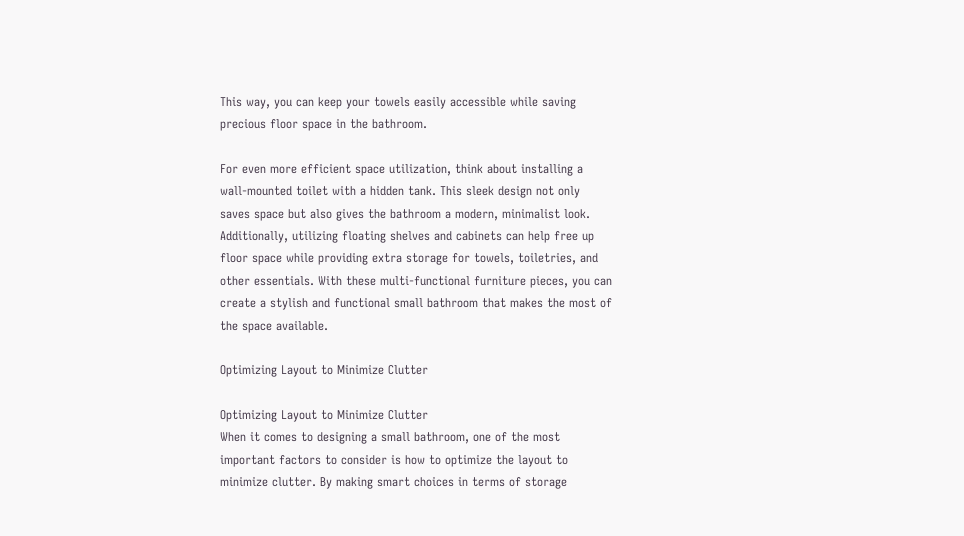This way, you can keep your towels easily accessible while saving precious floor space in the bathroom.

For even more efficient space utilization, think about installing a wall-mounted toilet with a hidden tank. This sleek design not only saves space but also gives the bathroom a modern, minimalist look. Additionally, utilizing floating shelves and cabinets can help free up floor space while providing extra storage for towels, toiletries, and other essentials. With these multi-functional furniture pieces, you can create a stylish and functional small bathroom that makes the most of the space available.

Optimizing Layout to Minimize Clutter

Optimizing Layout to Minimize Clutter
When it comes to designing a small bathroom, one of the most important factors to consider is how to optimize the layout to minimize clutter. By making smart choices in terms of storage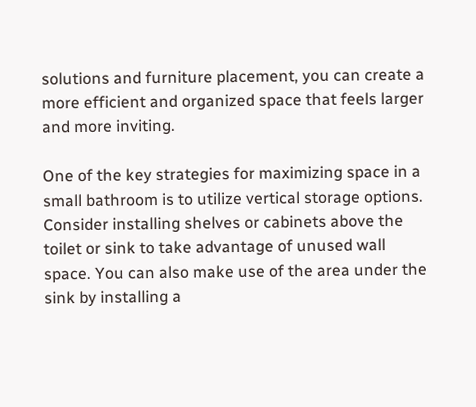solutions and furniture placement, you can create a more efficient and organized space that feels larger and more inviting.

One of the key strategies for maximizing space in a small bathroom is to utilize vertical storage options. Consider installing shelves or cabinets above the toilet or sink to take advantage of unused wall space. You can also make use of the area under the sink by installing a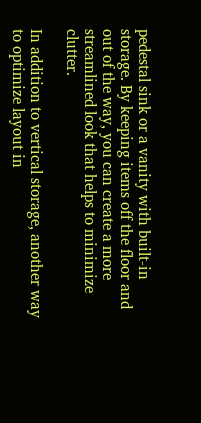pedestal sink or a vanity with built-in storage. By keeping items off the floor and out of the way, you can create a more streamlined look that helps to minimize clutter.

In addition to vertical storage, another way to optimize layout in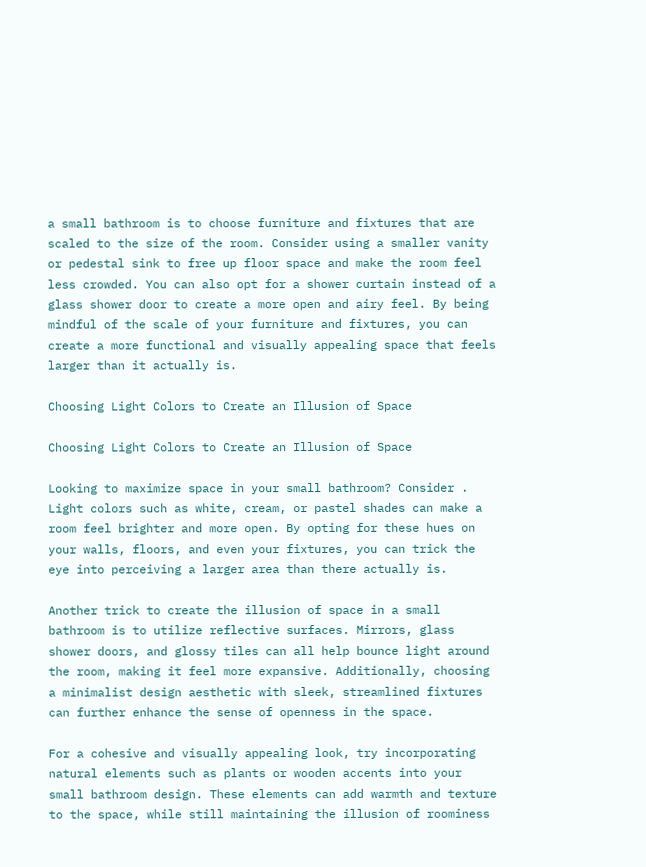a small bathroom is to choose furniture and fixtures that are scaled to the size of the room. Consider using a smaller vanity or pedestal sink to free up floor space and make the room feel less crowded. You can also opt for a shower curtain instead of a glass shower door to create a more open and airy feel. By being mindful of the scale of your furniture and fixtures, you can create a more functional and visually appealing space that feels larger than it actually is.

Choosing Light Colors to Create an Illusion of Space

Choosing Light Colors to Create an Illusion of Space

Looking to maximize space in your small bathroom? Consider . Light colors such as white, cream, or pastel shades can make a room feel brighter and more open. By opting for these hues on your walls, floors, and even your fixtures, you can trick the eye into perceiving a larger area than there actually is.

Another trick to create the illusion of space in a small bathroom is to utilize reflective surfaces. Mirrors, glass shower doors, and glossy tiles can all help bounce light around the room, making it feel more expansive. Additionally, choosing a minimalist design aesthetic with sleek, streamlined fixtures can further enhance the sense of openness in the space.

For a cohesive and visually appealing look, try incorporating natural elements such as plants or wooden accents into your small bathroom design. These elements can add warmth and texture to the space, while still maintaining the illusion of roominess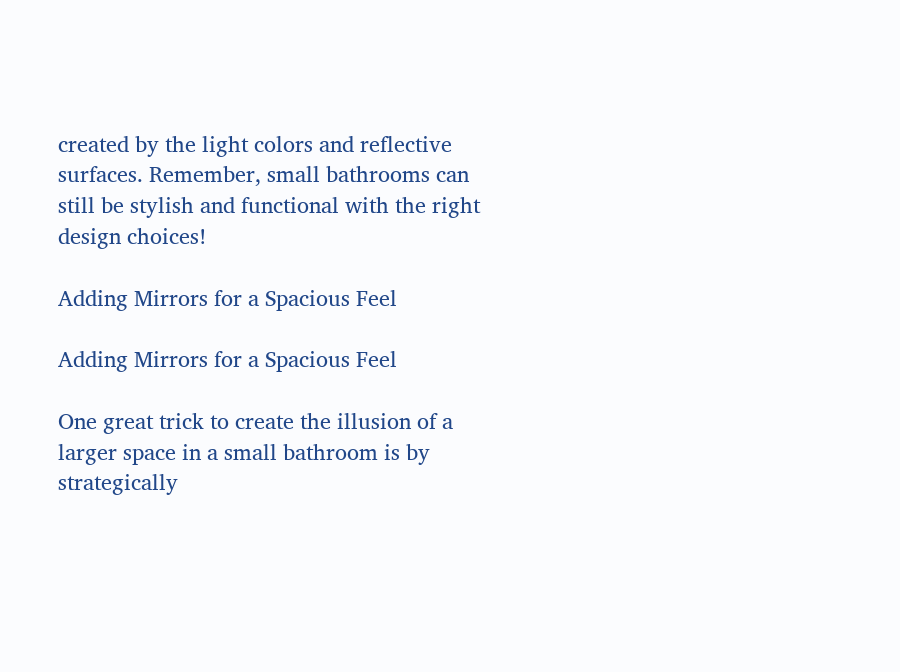created by the light colors and reflective surfaces. Remember, small bathrooms can still be stylish and functional with the right design choices!

Adding Mirrors for a Spacious Feel

Adding Mirrors for a Spacious Feel

One great trick to create the illusion of a larger space in a small bathroom is by strategically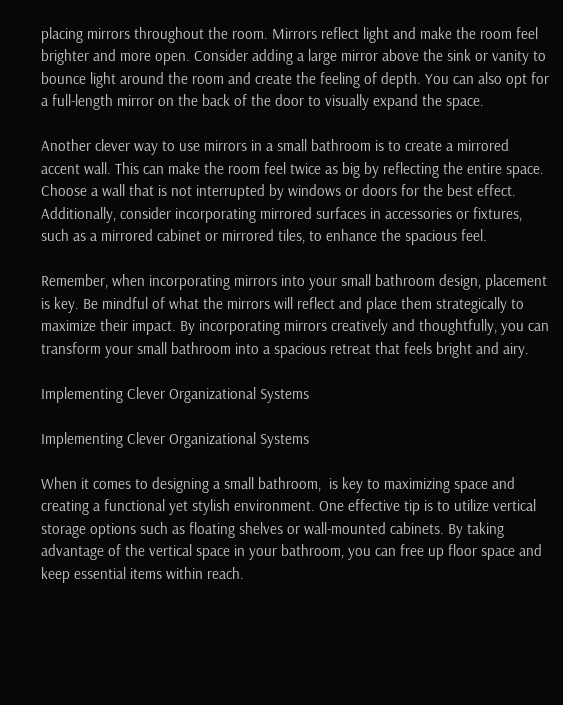placing mirrors throughout the room. Mirrors reflect light and make the room feel brighter and more open. Consider adding a large mirror above the sink or vanity to bounce light around the room and create the feeling of depth. You can also opt for a full-length mirror on the back of the door to visually expand the space.

Another clever way to use mirrors in a small bathroom is to create a mirrored accent wall. This can make the room feel twice as big by reflecting the entire space. Choose a wall that is not interrupted by windows or doors for the best effect. Additionally, consider incorporating mirrored surfaces in accessories or fixtures, such as a mirrored cabinet or mirrored tiles, to enhance the spacious feel.

Remember, when incorporating mirrors into your small bathroom design, placement is key. Be mindful of what the mirrors will reflect and place them strategically to maximize their impact. By incorporating mirrors creatively and thoughtfully, you can transform your small bathroom into a spacious retreat that feels bright and airy.

Implementing Clever Organizational Systems

Implementing Clever Organizational Systems

When it comes to designing a small bathroom,  is key to maximizing space and creating a functional yet stylish environment. One effective tip is to utilize vertical storage options such as floating shelves or wall-mounted cabinets. By taking advantage of the vertical space in your bathroom, you can free up floor space and keep essential items within reach.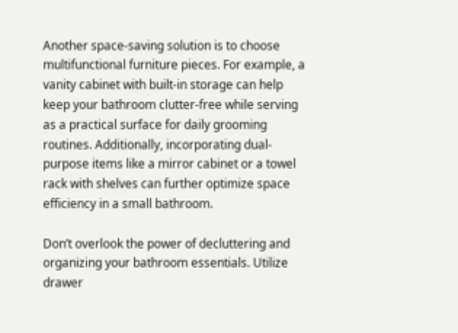Another space-saving solution is to choose multifunctional furniture pieces. For example, a vanity cabinet with built-in storage can help keep your bathroom clutter-free while serving as a practical surface for daily grooming routines. Additionally, incorporating dual-purpose items like a mirror cabinet or a towel rack with shelves can further optimize space efficiency in a small bathroom.

Don’t overlook the power of decluttering and organizing your bathroom essentials. Utilize drawer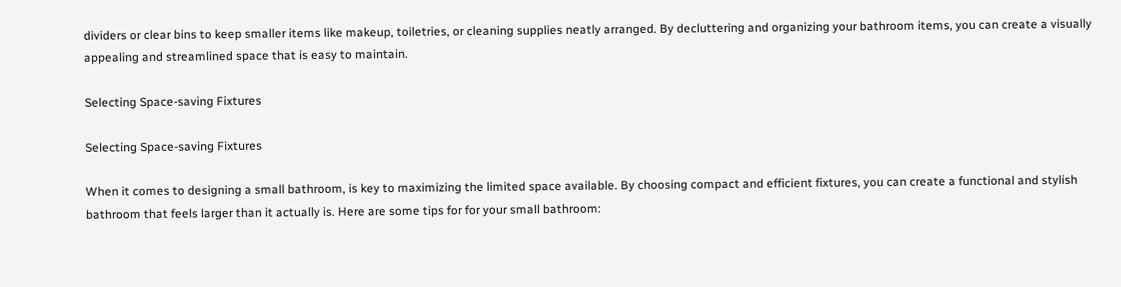dividers or clear bins to keep smaller items like makeup, toiletries, or cleaning supplies neatly arranged. By decluttering and organizing your bathroom items, you can create a visually appealing and streamlined space that is easy to maintain.

Selecting Space-saving Fixtures

Selecting Space-saving Fixtures

When it comes to designing a small bathroom, is key to maximizing the limited space available. By choosing compact and efficient fixtures, you can create a functional and stylish bathroom that feels larger than it actually is. Here are some tips for for your small bathroom: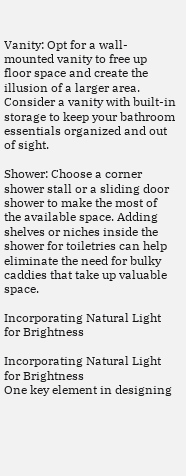Vanity: Opt for a wall-mounted vanity to free up floor space and create the illusion of a larger area. Consider a vanity with built-in storage to keep your bathroom essentials organized and out of sight.

Shower: Choose a corner shower stall or a sliding door shower to make the most of the available space. Adding shelves or niches inside the shower for toiletries can help eliminate the need for bulky caddies that take up valuable space.

Incorporating Natural Light for Brightness

Incorporating Natural Light for Brightness
One key element in designing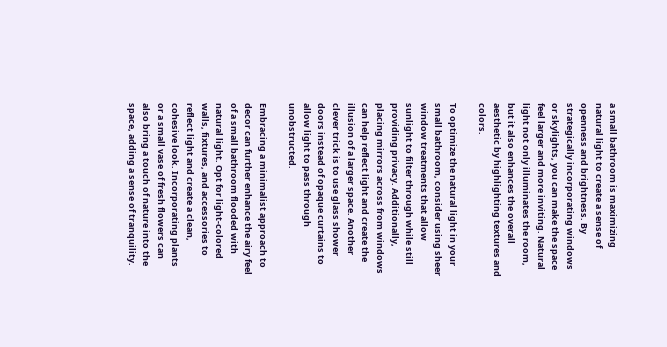a small bathroom is maximizing natural light to create a sense of openness and brightness. By strategically incorporating windows or skylights, you can make the space feel larger and more inviting. Natural light not only illuminates the room, but it also enhances the overall aesthetic by highlighting textures and colors.

To optimize the natural light in your small bathroom, consider using sheer window treatments that allow sunlight to filter through while still providing privacy. Additionally, placing mirrors across from windows can help reflect light and create the illusion of a larger space. Another clever trick is to use glass shower doors instead of opaque curtains to allow light to pass through unobstructed.

Embracing a minimalist approach to decor can further enhance the airy feel of a small bathroom flooded with natural light. Opt for light-colored walls, fixtures, and accessories to reflect light and create a clean, cohesive look. Incorporating plants or a small vase of fresh flowers can also bring a touch of nature into the space, adding a sense of tranquility.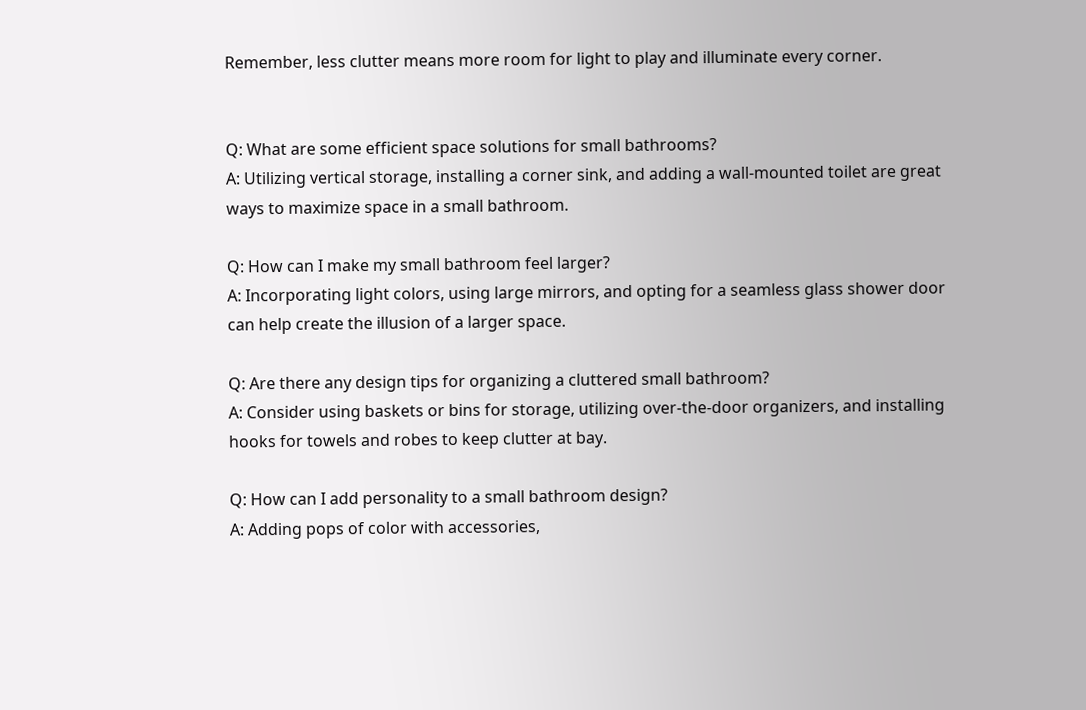Remember, less clutter means more room for light to play and illuminate every corner.


Q: What are some efficient space solutions for small bathrooms?
A: Utilizing vertical storage, installing a corner sink, and adding a wall-mounted toilet are great ways to maximize space in a small bathroom.

Q: How can I make my small bathroom feel larger?
A: Incorporating light colors, using large mirrors, and opting for a seamless glass shower door can help create the illusion of a larger space.

Q: Are there any design tips for organizing a cluttered small bathroom?
A: Consider using baskets or bins for storage, utilizing over-the-door organizers, and installing hooks for towels and robes to keep clutter at bay.

Q: How can I add personality to a small bathroom design?
A: Adding pops of color with accessories,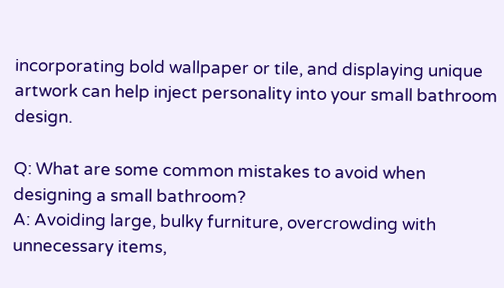incorporating bold wallpaper or tile, and displaying unique artwork can help inject personality into your small bathroom design.

Q: What are some common mistakes to avoid when designing a small bathroom?
A: Avoiding large, bulky furniture, overcrowding with unnecessary items,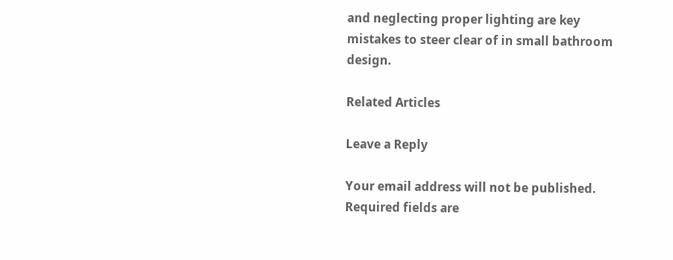and neglecting proper lighting are key mistakes to steer clear of in small bathroom design.

Related Articles

Leave a Reply

Your email address will not be published. Required fields are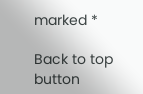marked *

Back to top button